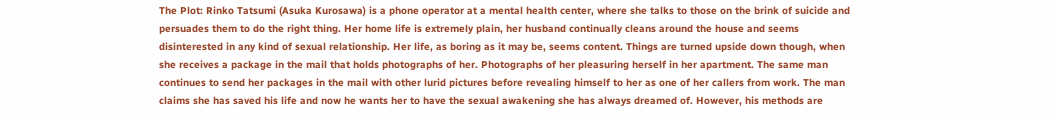The Plot: Rinko Tatsumi (Asuka Kurosawa) is a phone operator at a mental health center, where she talks to those on the brink of suicide and persuades them to do the right thing. Her home life is extremely plain, her husband continually cleans around the house and seems disinterested in any kind of sexual relationship. Her life, as boring as it may be, seems content. Things are turned upside down though, when she receives a package in the mail that holds photographs of her. Photographs of her pleasuring herself in her apartment. The same man continues to send her packages in the mail with other lurid pictures before revealing himself to her as one of her callers from work. The man claims she has saved his life and now he wants her to have the sexual awakening she has always dreamed of. However, his methods are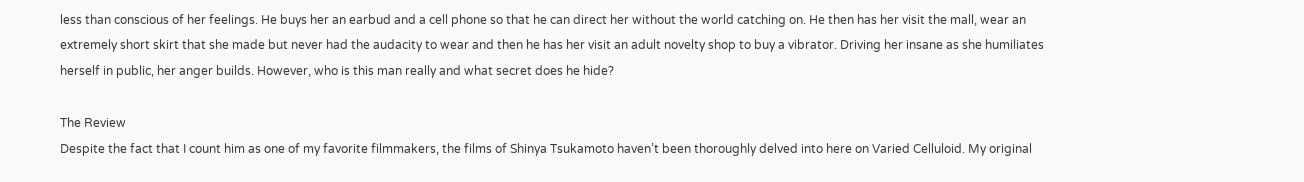less than conscious of her feelings. He buys her an earbud and a cell phone so that he can direct her without the world catching on. He then has her visit the mall, wear an extremely short skirt that she made but never had the audacity to wear and then he has her visit an adult novelty shop to buy a vibrator. Driving her insane as she humiliates herself in public, her anger builds. However, who is this man really and what secret does he hide?

The Review
Despite the fact that I count him as one of my favorite filmmakers, the films of Shinya Tsukamoto haven’t been thoroughly delved into here on Varied Celluloid. My original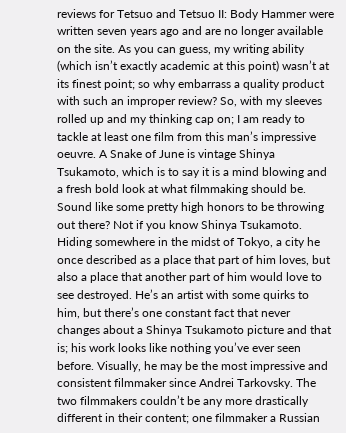reviews for Tetsuo and Tetsuo II: Body Hammer were written seven years ago and are no longer available on the site. As you can guess, my writing ability (which isn’t exactly academic at this point) wasn’t at its finest point; so why embarrass a quality product with such an improper review? So, with my sleeves rolled up and my thinking cap on; I am ready to tackle at least one film from this man’s impressive oeuvre. A Snake of June is vintage Shinya Tsukamoto, which is to say it is a mind blowing and a fresh bold look at what filmmaking should be. Sound like some pretty high honors to be throwing out there? Not if you know Shinya Tsukamoto. Hiding somewhere in the midst of Tokyo, a city he once described as a place that part of him loves, but also a place that another part of him would love to see destroyed. He’s an artist with some quirks to him, but there’s one constant fact that never changes about a Shinya Tsukamoto picture and that is; his work looks like nothing you’ve ever seen before. Visually, he may be the most impressive and consistent filmmaker since Andrei Tarkovsky. The two filmmakers couldn’t be any more drastically different in their content; one filmmaker a Russian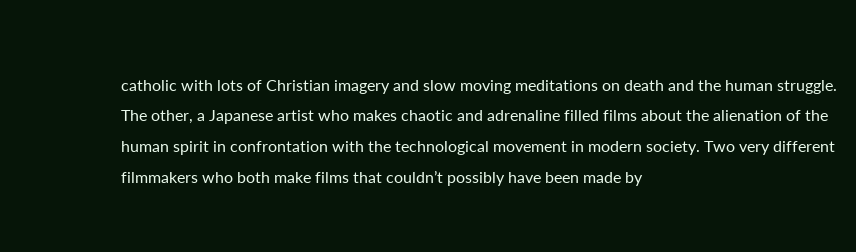catholic with lots of Christian imagery and slow moving meditations on death and the human struggle. The other, a Japanese artist who makes chaotic and adrenaline filled films about the alienation of the human spirit in confrontation with the technological movement in modern society. Two very different filmmakers who both make films that couldn’t possibly have been made by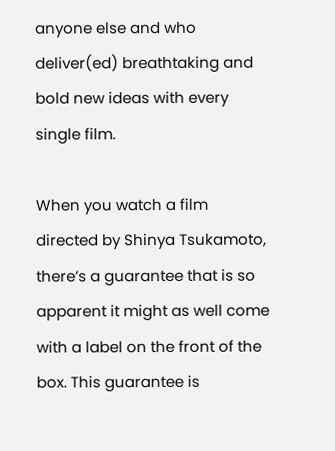anyone else and who deliver(ed) breathtaking and bold new ideas with every single film.

When you watch a film directed by Shinya Tsukamoto, there’s a guarantee that is so apparent it might as well come with a label on the front of the box. This guarantee is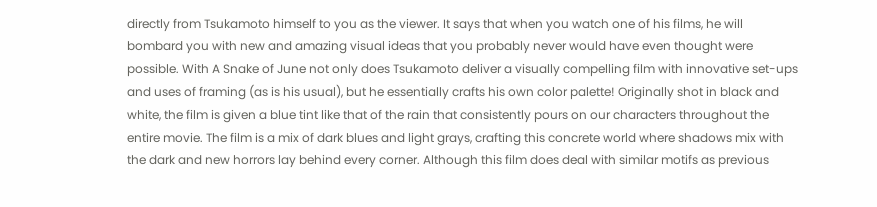directly from Tsukamoto himself to you as the viewer. It says that when you watch one of his films, he will bombard you with new and amazing visual ideas that you probably never would have even thought were possible. With A Snake of June not only does Tsukamoto deliver a visually compelling film with innovative set-ups and uses of framing (as is his usual), but he essentially crafts his own color palette! Originally shot in black and white, the film is given a blue tint like that of the rain that consistently pours on our characters throughout the entire movie. The film is a mix of dark blues and light grays, crafting this concrete world where shadows mix with the dark and new horrors lay behind every corner. Although this film does deal with similar motifs as previous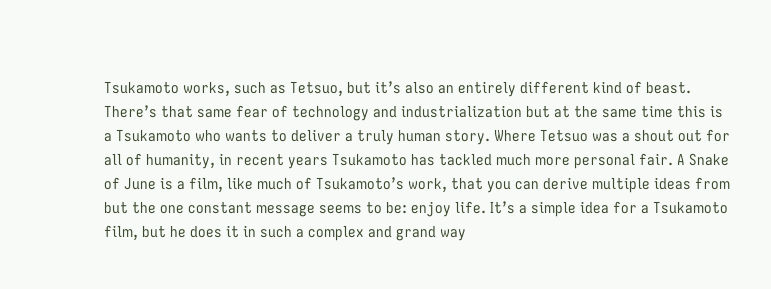Tsukamoto works, such as Tetsuo, but it’s also an entirely different kind of beast. There’s that same fear of technology and industrialization but at the same time this is a Tsukamoto who wants to deliver a truly human story. Where Tetsuo was a shout out for all of humanity, in recent years Tsukamoto has tackled much more personal fair. A Snake of June is a film, like much of Tsukamoto’s work, that you can derive multiple ideas from but the one constant message seems to be: enjoy life. It’s a simple idea for a Tsukamoto film, but he does it in such a complex and grand way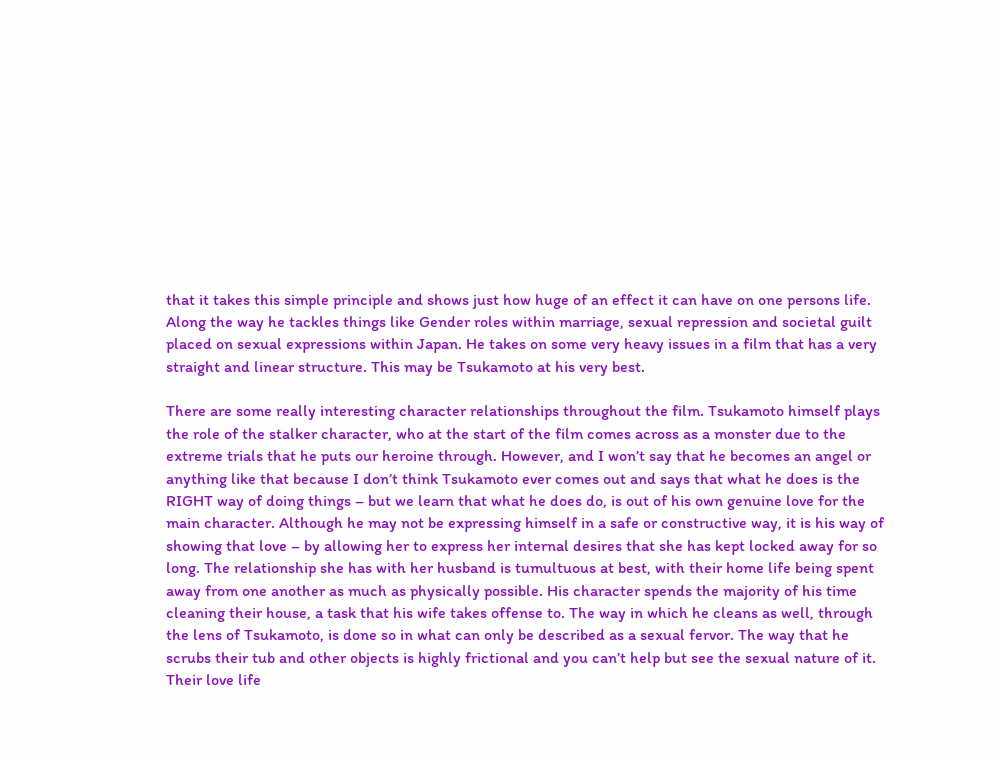that it takes this simple principle and shows just how huge of an effect it can have on one persons life. Along the way he tackles things like Gender roles within marriage, sexual repression and societal guilt placed on sexual expressions within Japan. He takes on some very heavy issues in a film that has a very straight and linear structure. This may be Tsukamoto at his very best.

There are some really interesting character relationships throughout the film. Tsukamoto himself plays the role of the stalker character, who at the start of the film comes across as a monster due to the extreme trials that he puts our heroine through. However, and I won’t say that he becomes an angel or anything like that because I don’t think Tsukamoto ever comes out and says that what he does is the RIGHT way of doing things – but we learn that what he does do, is out of his own genuine love for the main character. Although he may not be expressing himself in a safe or constructive way, it is his way of showing that love – by allowing her to express her internal desires that she has kept locked away for so long. The relationship she has with her husband is tumultuous at best, with their home life being spent away from one another as much as physically possible. His character spends the majority of his time cleaning their house, a task that his wife takes offense to. The way in which he cleans as well, through the lens of Tsukamoto, is done so in what can only be described as a sexual fervor. The way that he scrubs their tub and other objects is highly frictional and you can’t help but see the sexual nature of it. Their love life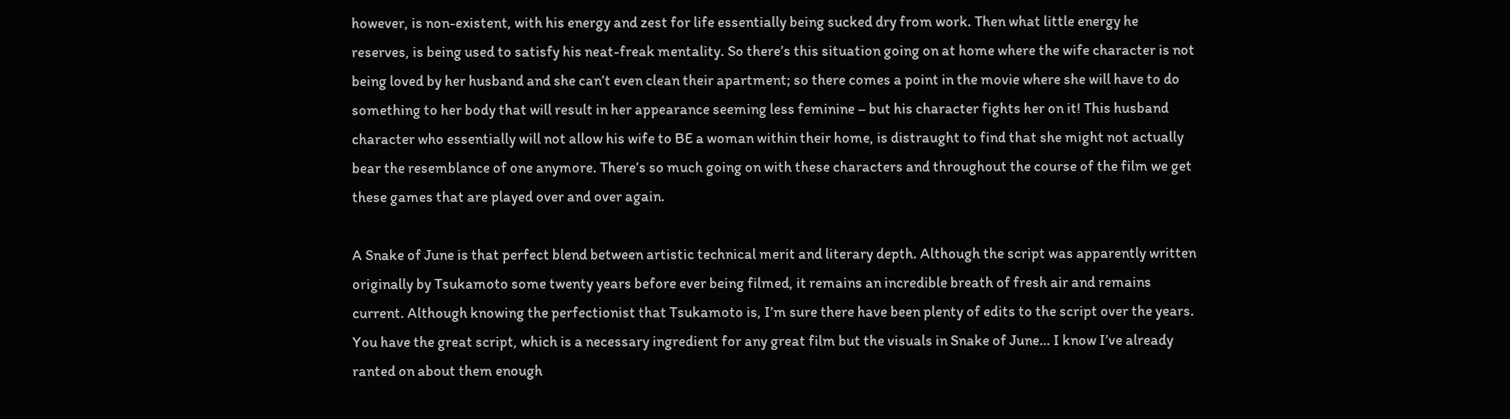however, is non-existent, with his energy and zest for life essentially being sucked dry from work. Then what little energy he reserves, is being used to satisfy his neat-freak mentality. So there’s this situation going on at home where the wife character is not being loved by her husband and she can’t even clean their apartment; so there comes a point in the movie where she will have to do something to her body that will result in her appearance seeming less feminine – but his character fights her on it! This husband character who essentially will not allow his wife to BE a woman within their home, is distraught to find that she might not actually bear the resemblance of one anymore. There’s so much going on with these characters and throughout the course of the film we get these games that are played over and over again.

A Snake of June is that perfect blend between artistic technical merit and literary depth. Although the script was apparently written originally by Tsukamoto some twenty years before ever being filmed, it remains an incredible breath of fresh air and remains current. Although knowing the perfectionist that Tsukamoto is, I’m sure there have been plenty of edits to the script over the years. You have the great script, which is a necessary ingredient for any great film but the visuals in Snake of June… I know I’ve already ranted on about them enough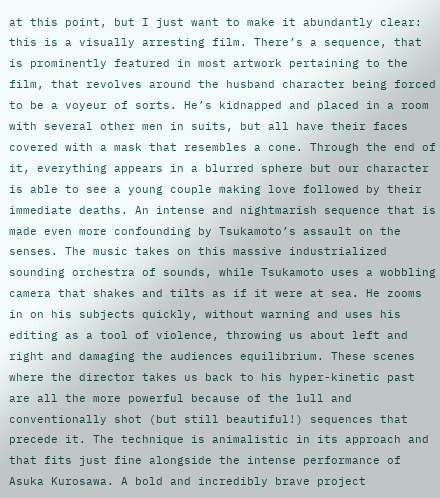at this point, but I just want to make it abundantly clear: this is a visually arresting film. There’s a sequence, that is prominently featured in most artwork pertaining to the film, that revolves around the husband character being forced to be a voyeur of sorts. He’s kidnapped and placed in a room with several other men in suits, but all have their faces covered with a mask that resembles a cone. Through the end of it, everything appears in a blurred sphere but our character is able to see a young couple making love followed by their immediate deaths. An intense and nightmarish sequence that is made even more confounding by Tsukamoto’s assault on the senses. The music takes on this massive industrialized sounding orchestra of sounds, while Tsukamoto uses a wobbling camera that shakes and tilts as if it were at sea. He zooms in on his subjects quickly, without warning and uses his editing as a tool of violence, throwing us about left and right and damaging the audiences equilibrium. These scenes where the director takes us back to his hyper-kinetic past are all the more powerful because of the lull and conventionally shot (but still beautiful!) sequences that precede it. The technique is animalistic in its approach and that fits just fine alongside the intense performance of Asuka Kurosawa. A bold and incredibly brave project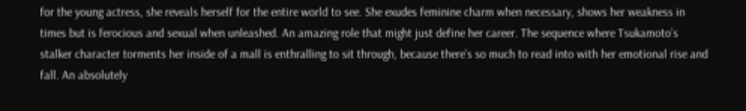for the young actress, she reveals herself for the entire world to see. She exudes feminine charm when necessary, shows her weakness in times but is ferocious and sexual when unleashed. An amazing role that might just define her career. The sequence where Tsukamoto’s stalker character torments her inside of a mall is enthralling to sit through, because there’s so much to read into with her emotional rise and fall. An absolutely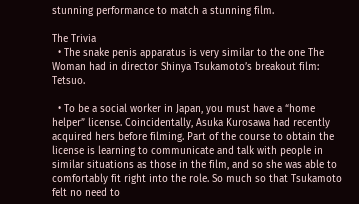stunning performance to match a stunning film.

The Trivia
  • The snake penis apparatus is very similar to the one The Woman had in director Shinya Tsukamoto’s breakout film: Tetsuo.

  • To be a social worker in Japan, you must have a “home helper” license. Coincidentally, Asuka Kurosawa had recently acquired hers before filming. Part of the course to obtain the license is learning to communicate and talk with people in similar situations as those in the film, and so she was able to comfortably fit right into the role. So much so that Tsukamoto felt no need to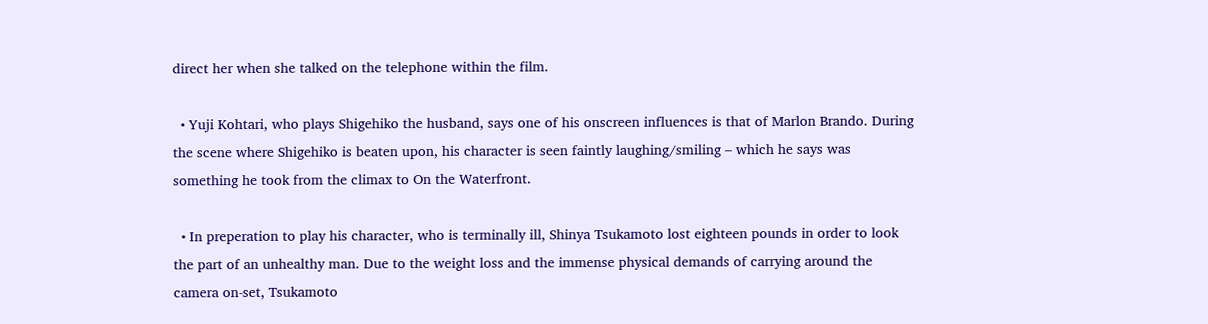direct her when she talked on the telephone within the film.

  • Yuji Kohtari, who plays Shigehiko the husband, says one of his onscreen influences is that of Marlon Brando. During the scene where Shigehiko is beaten upon, his character is seen faintly laughing/smiling – which he says was something he took from the climax to On the Waterfront.

  • In preperation to play his character, who is terminally ill, Shinya Tsukamoto lost eighteen pounds in order to look the part of an unhealthy man. Due to the weight loss and the immense physical demands of carrying around the camera on-set, Tsukamoto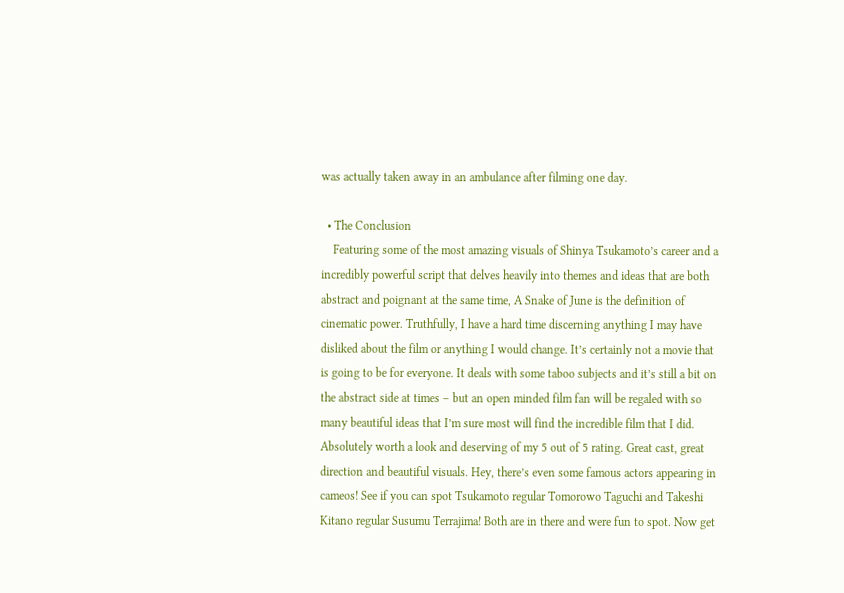was actually taken away in an ambulance after filming one day.

  • The Conclusion
    Featuring some of the most amazing visuals of Shinya Tsukamoto’s career and a incredibly powerful script that delves heavily into themes and ideas that are both abstract and poignant at the same time, A Snake of June is the definition of cinematic power. Truthfully, I have a hard time discerning anything I may have disliked about the film or anything I would change. It’s certainly not a movie that is going to be for everyone. It deals with some taboo subjects and it’s still a bit on the abstract side at times – but an open minded film fan will be regaled with so many beautiful ideas that I’m sure most will find the incredible film that I did. Absolutely worth a look and deserving of my 5 out of 5 rating. Great cast, great direction and beautiful visuals. Hey, there’s even some famous actors appearing in cameos! See if you can spot Tsukamoto regular Tomorowo Taguchi and Takeshi Kitano regular Susumu Terrajima! Both are in there and were fun to spot. Now get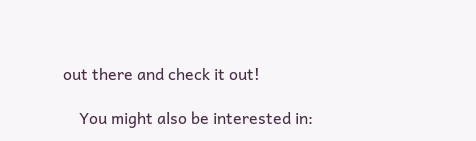out there and check it out!

    You might also be interested in: